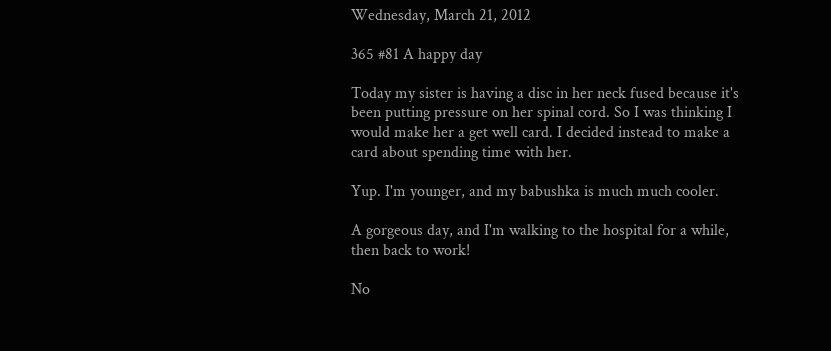Wednesday, March 21, 2012

365 #81 A happy day

Today my sister is having a disc in her neck fused because it's been putting pressure on her spinal cord. So I was thinking I would make her a get well card. I decided instead to make a card about spending time with her.

Yup. I'm younger, and my babushka is much much cooler.

A gorgeous day, and I'm walking to the hospital for a while, then back to work!

No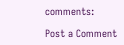comments:

Post a Comment